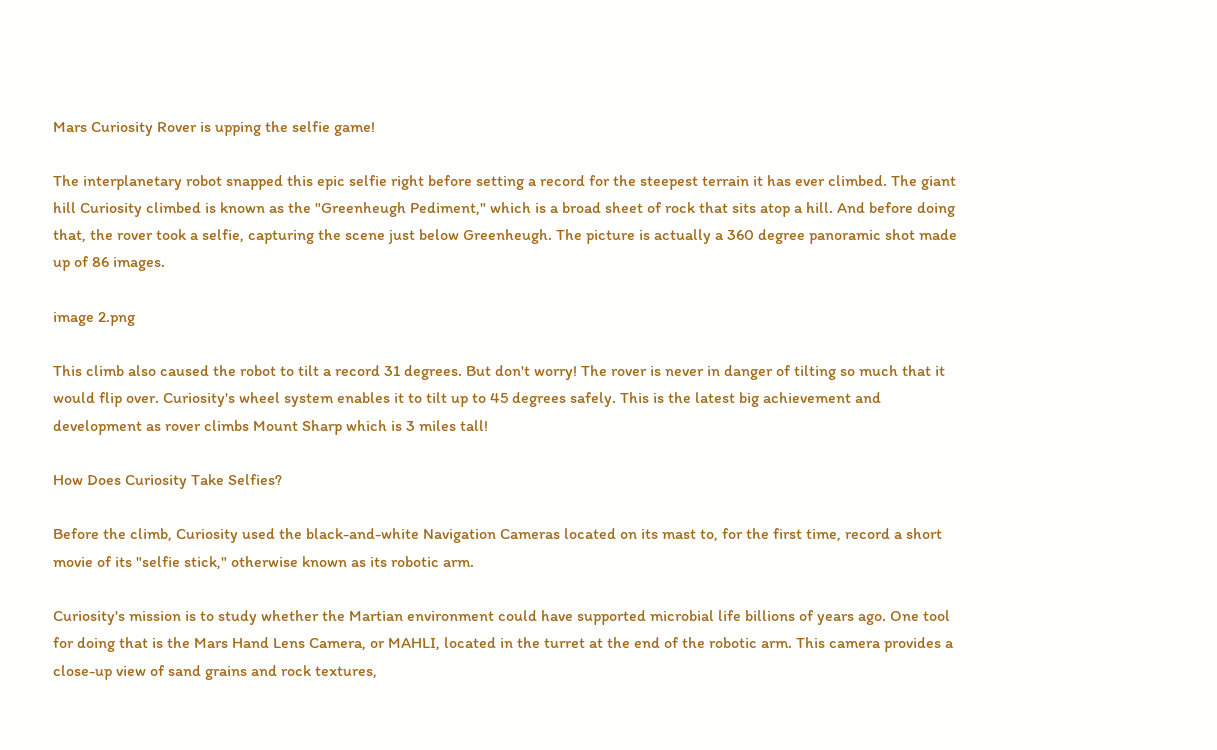Mars Curiosity Rover is upping the selfie game!

The interplanetary robot snapped this epic selfie right before setting a record for the steepest terrain it has ever climbed. The giant hill Curiosity climbed is known as the "Greenheugh Pediment," which is a broad sheet of rock that sits atop a hill. And before doing that, the rover took a selfie, capturing the scene just below Greenheugh. The picture is actually a 360 degree panoramic shot made up of 86 images.

image 2.png

This climb also caused the robot to tilt a record 31 degrees. But don't worry! The rover is never in danger of tilting so much that it would flip over. Curiosity's wheel system enables it to tilt up to 45 degrees safely. This is the latest big achievement and development as rover climbs Mount Sharp which is 3 miles tall!

How Does Curiosity Take Selfies?

Before the climb, Curiosity used the black-and-white Navigation Cameras located on its mast to, for the first time, record a short movie of its "selfie stick," otherwise known as its robotic arm.

Curiosity's mission is to study whether the Martian environment could have supported microbial life billions of years ago. One tool for doing that is the Mars Hand Lens Camera, or MAHLI, located in the turret at the end of the robotic arm. This camera provides a close-up view of sand grains and rock textures,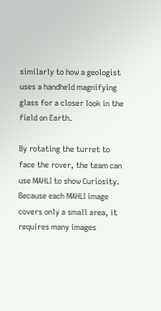similarly to how a geologist uses a handheld magnifying glass for a closer look in the field on Earth.

By rotating the turret to face the rover, the team can use MAHLI to show Curiosity. Because each MAHLI image covers only a small area, it requires many images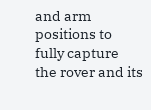and arm positions to fully capture the rover and its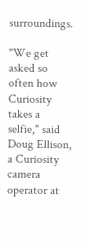surroundings.

"We get asked so often how Curiosity takes a selfie," said Doug Ellison, a Curiosity camera operator at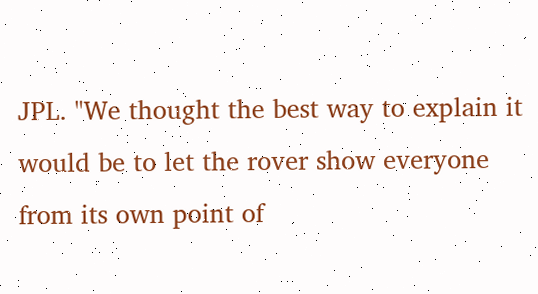JPL. "We thought the best way to explain it would be to let the rover show everyone from its own point of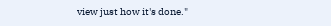view just how it's done."